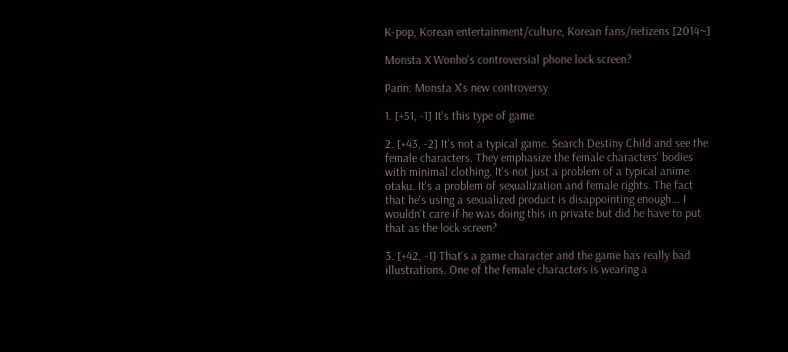K-pop, Korean entertainment/culture, Korean fans/netizens [2014~]

Monsta X Wonho's controversial phone lock screen?

Pann: Monsta X's new controversy

1. [+51, -1] It's this type of game

2. [+43, -2] It's not a typical game. Search Destiny Child and see the female characters. They emphasize the female characters' bodies with minimal clothing. It's not just a problem of a typical anime otaku. It's a problem of sexualization and female rights. The fact that he's using a sexualized product is disappointing enough... I wouldn't care if he was doing this in private but did he have to put that as the lock screen?

3. [+42, -1] That's a game character and the game has really bad illustrations. One of the female characters is wearing a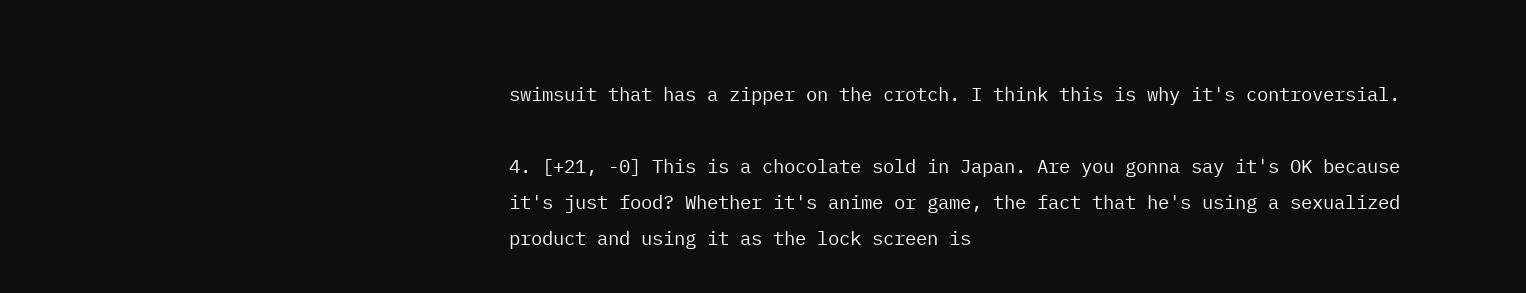swimsuit that has a zipper on the crotch. I think this is why it's controversial.

4. [+21, -0] This is a chocolate sold in Japan. Are you gonna say it's OK because it's just food? Whether it's anime or game, the fact that he's using a sexualized product and using it as the lock screen is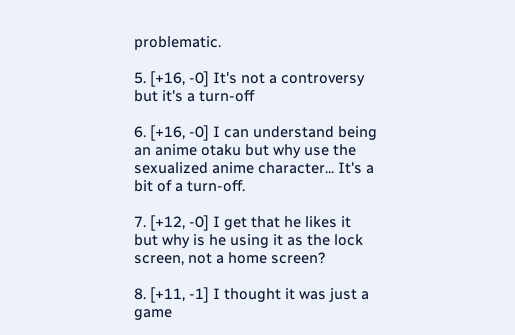problematic.

5. [+16, -0] It's not a controversy but it's a turn-off

6. [+16, -0] I can understand being an anime otaku but why use the sexualized anime character... It's a bit of a turn-off.

7. [+12, -0] I get that he likes it but why is he using it as the lock screen, not a home screen?

8. [+11, -1] I thought it was just a game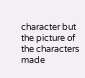character but the picture of the characters made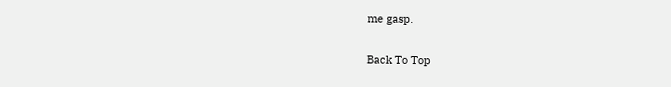me gasp.

Back To Top